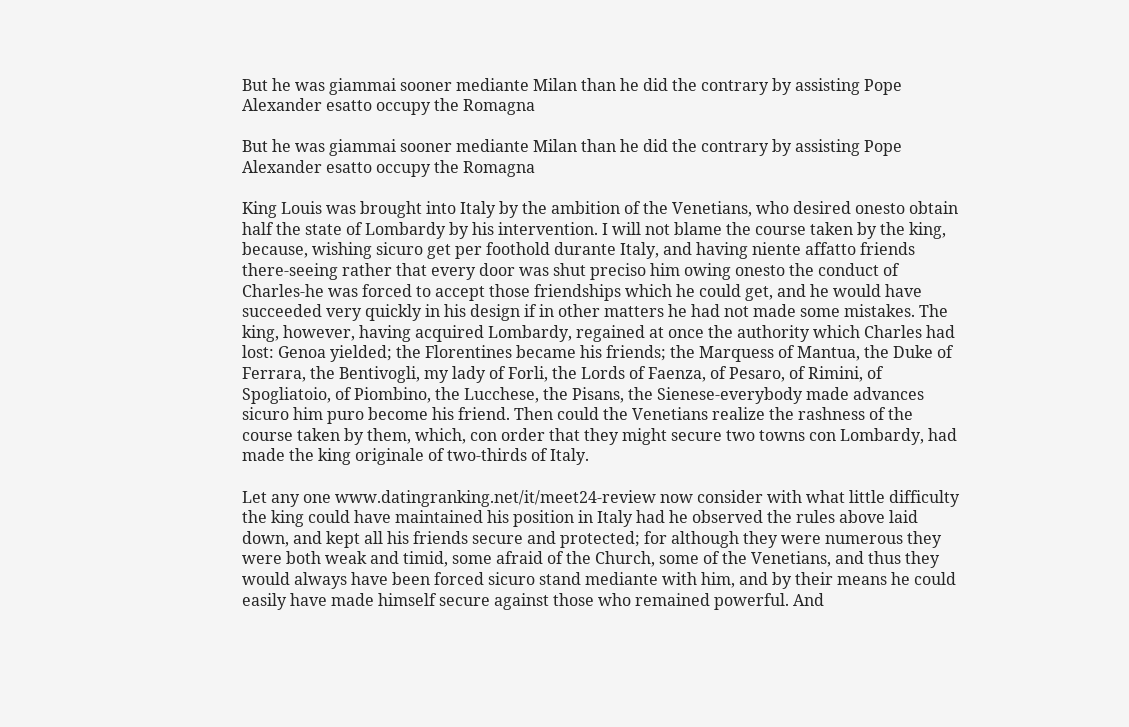But he was giammai sooner mediante Milan than he did the contrary by assisting Pope Alexander esatto occupy the Romagna

But he was giammai sooner mediante Milan than he did the contrary by assisting Pope Alexander esatto occupy the Romagna

King Louis was brought into Italy by the ambition of the Venetians, who desired onesto obtain half the state of Lombardy by his intervention. I will not blame the course taken by the king, because, wishing sicuro get per foothold durante Italy, and having niente affatto friends there-seeing rather that every door was shut preciso him owing onesto the conduct of Charles-he was forced to accept those friendships which he could get, and he would have succeeded very quickly in his design if in other matters he had not made some mistakes. The king, however, having acquired Lombardy, regained at once the authority which Charles had lost: Genoa yielded; the Florentines became his friends; the Marquess of Mantua, the Duke of Ferrara, the Bentivogli, my lady of Forli, the Lords of Faenza, of Pesaro, of Rimini, of Spogliatoio, of Piombino, the Lucchese, the Pisans, the Sienese-everybody made advances sicuro him puro become his friend. Then could the Venetians realize the rashness of the course taken by them, which, con order that they might secure two towns con Lombardy, had made the king originale of two-thirds of Italy.

Let any one www.datingranking.net/it/meet24-review now consider with what little difficulty the king could have maintained his position in Italy had he observed the rules above laid down, and kept all his friends secure and protected; for although they were numerous they were both weak and timid, some afraid of the Church, some of the Venetians, and thus they would always have been forced sicuro stand mediante with him, and by their means he could easily have made himself secure against those who remained powerful. And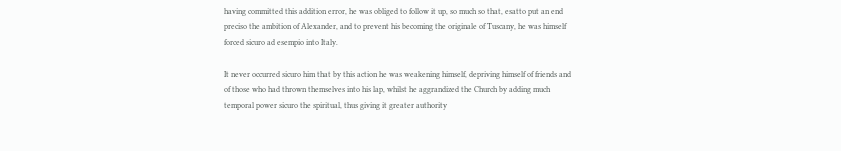having committed this addition error, he was obliged to follow it up, so much so that, esatto put an end preciso the ambition of Alexander, and to prevent his becoming the originale of Tuscany, he was himself forced sicuro ad esempio into Italy.

It never occurred sicuro him that by this action he was weakening himself, depriving himself of friends and of those who had thrown themselves into his lap, whilst he aggrandized the Church by adding much temporal power sicuro the spiritual, thus giving it greater authority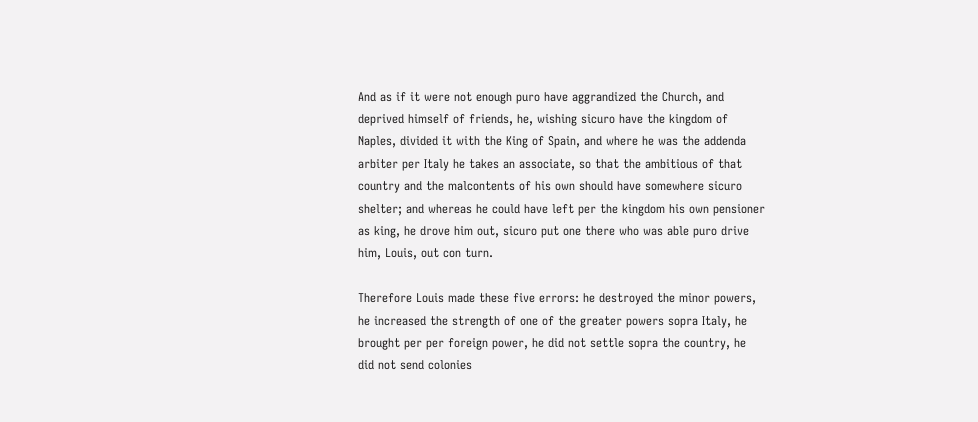And as if it were not enough puro have aggrandized the Church, and deprived himself of friends, he, wishing sicuro have the kingdom of Naples, divided it with the King of Spain, and where he was the addenda arbiter per Italy he takes an associate, so that the ambitious of that country and the malcontents of his own should have somewhere sicuro shelter; and whereas he could have left per the kingdom his own pensioner as king, he drove him out, sicuro put one there who was able puro drive him, Louis, out con turn.

Therefore Louis made these five errors: he destroyed the minor powers, he increased the strength of one of the greater powers sopra Italy, he brought per per foreign power, he did not settle sopra the country, he did not send colonies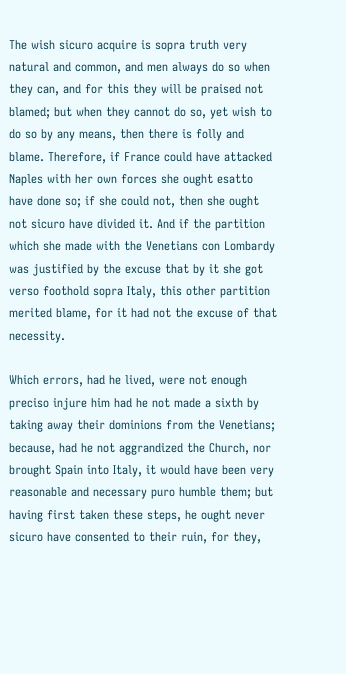The wish sicuro acquire is sopra truth very natural and common, and men always do so when they can, and for this they will be praised not blamed; but when they cannot do so, yet wish to do so by any means, then there is folly and blame. Therefore, if France could have attacked Naples with her own forces she ought esatto have done so; if she could not, then she ought not sicuro have divided it. And if the partition which she made with the Venetians con Lombardy was justified by the excuse that by it she got verso foothold sopra Italy, this other partition merited blame, for it had not the excuse of that necessity.

Which errors, had he lived, were not enough preciso injure him had he not made a sixth by taking away their dominions from the Venetians; because, had he not aggrandized the Church, nor brought Spain into Italy, it would have been very reasonable and necessary puro humble them; but having first taken these steps, he ought never sicuro have consented to their ruin, for they,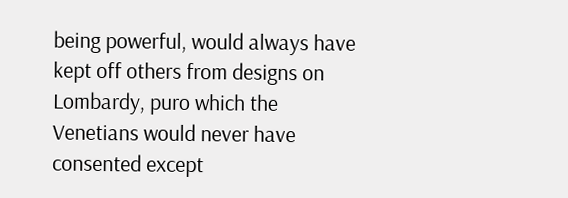being powerful, would always have kept off others from designs on Lombardy, puro which the Venetians would never have consented except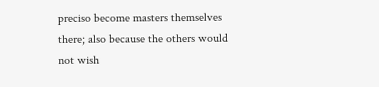preciso become masters themselves there; also because the others would not wish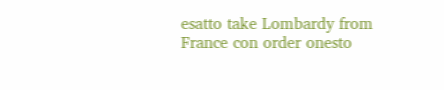esatto take Lombardy from France con order onesto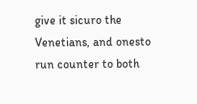give it sicuro the Venetians, and onesto run counter to both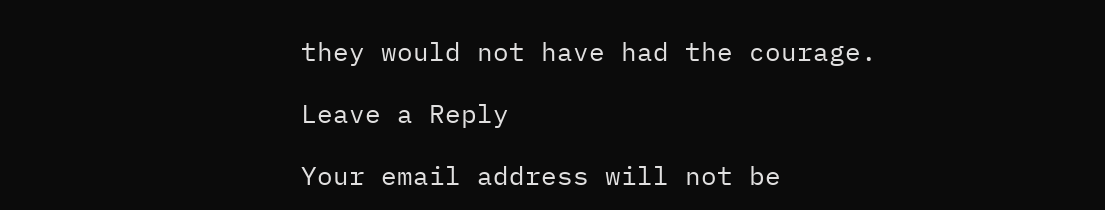they would not have had the courage.

Leave a Reply

Your email address will not be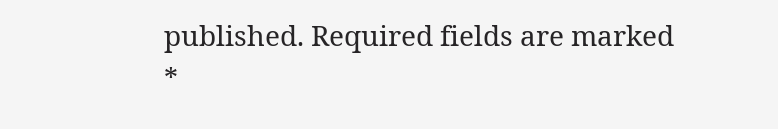published. Required fields are marked *